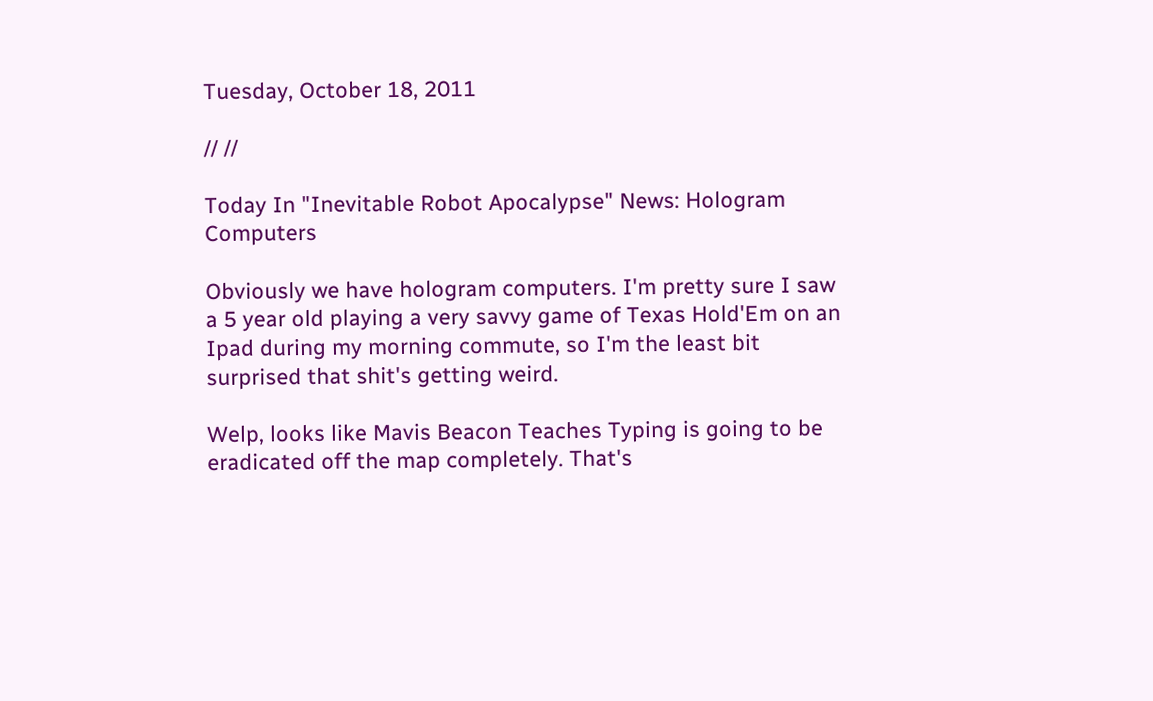Tuesday, October 18, 2011

// //

Today In "Inevitable Robot Apocalypse" News: Hologram Computers

Obviously we have hologram computers. I'm pretty sure I saw a 5 year old playing a very savvy game of Texas Hold'Em on an Ipad during my morning commute, so I'm the least bit surprised that shit's getting weird.

Welp, looks like Mavis Beacon Teaches Typing is going to be eradicated off the map completely. That's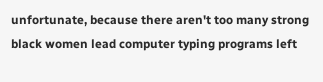unfortunate, because there aren't too many strong black women lead computer typing programs left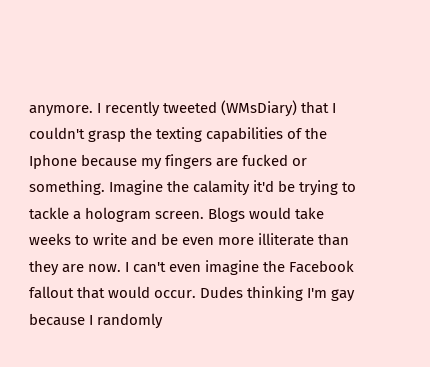anymore. I recently tweeted (WMsDiary) that I couldn't grasp the texting capabilities of the Iphone because my fingers are fucked or something. Imagine the calamity it'd be trying to tackle a hologram screen. Blogs would take weeks to write and be even more illiterate than they are now. I can't even imagine the Facebook fallout that would occur. Dudes thinking I'm gay because I randomly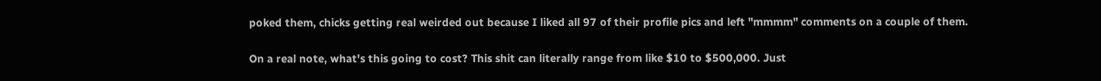poked them, chicks getting real weirded out because I liked all 97 of their profile pics and left "mmmm" comments on a couple of them.

On a real note, what's this going to cost? This shit can literally range from like $10 to $500,000. Just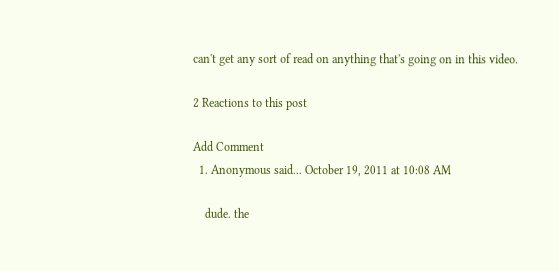can't get any sort of read on anything that's going on in this video.

2 Reactions to this post

Add Comment
  1. Anonymous said... October 19, 2011 at 10:08 AM

    dude. the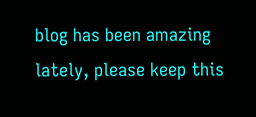blog has been amazing lately, please keep this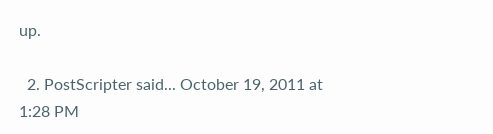up.

  2. PostScripter said... October 19, 2011 at 1:28 PM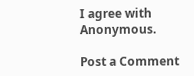I agree with Anonymous.

Post a Comment